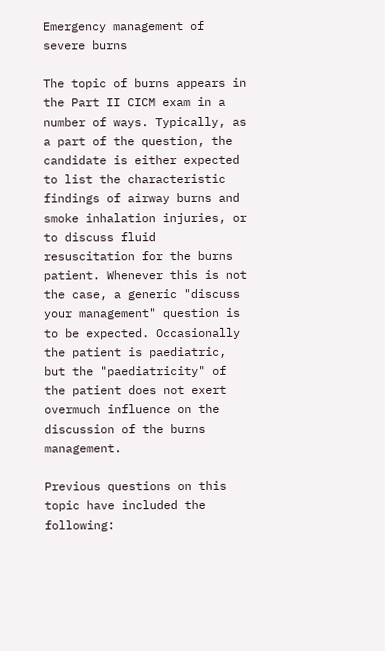Emergency management of severe burns

The topic of burns appears in the Part II CICM exam in a number of ways. Typically, as a part of the question, the candidate is either expected to list the characteristic findings of airway burns and smoke inhalation injuries, or to discuss fluid resuscitation for the burns patient. Whenever this is not the case, a generic "discuss your management" question is to be expected. Occasionally the patient is paediatric, but the "paediatricity" of the patient does not exert overmuch influence on the discussion of the burns management.

Previous questions on this topic have included the following: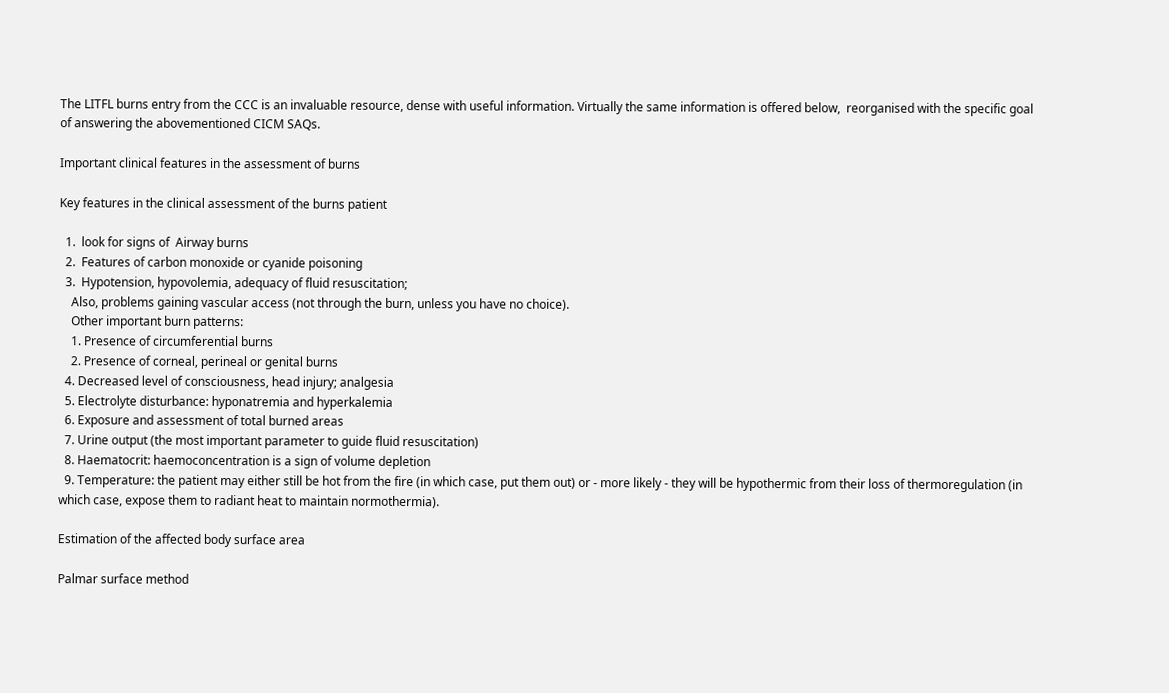The LITFL burns entry from the CCC is an invaluable resource, dense with useful information. Virtually the same information is offered below,  reorganised with the specific goal of answering the abovementioned CICM SAQs.

Important clinical features in the assessment of burns

Key features in the clinical assessment of the burns patient

  1.  look for signs of  Airway burns
  2.  Features of carbon monoxide or cyanide poisoning
  3.  Hypotension, hypovolemia, adequacy of fluid resuscitation;
    Also, problems gaining vascular access (not through the burn, unless you have no choice).
    Other important burn patterns:
    1. Presence of circumferential burns
    2. Presence of corneal, perineal or genital burns
  4. Decreased level of consciousness, head injury; analgesia
  5. Electrolyte disturbance: hyponatremia and hyperkalemia
  6. Exposure and assessment of total burned areas
  7. Urine output (the most important parameter to guide fluid resuscitation)
  8. Haematocrit: haemoconcentration is a sign of volume depletion
  9. Temperature: the patient may either still be hot from the fire (in which case, put them out) or - more likely - they will be hypothermic from their loss of thermoregulation (in which case, expose them to radiant heat to maintain normothermia).

Estimation of the affected body surface area

Palmar surface method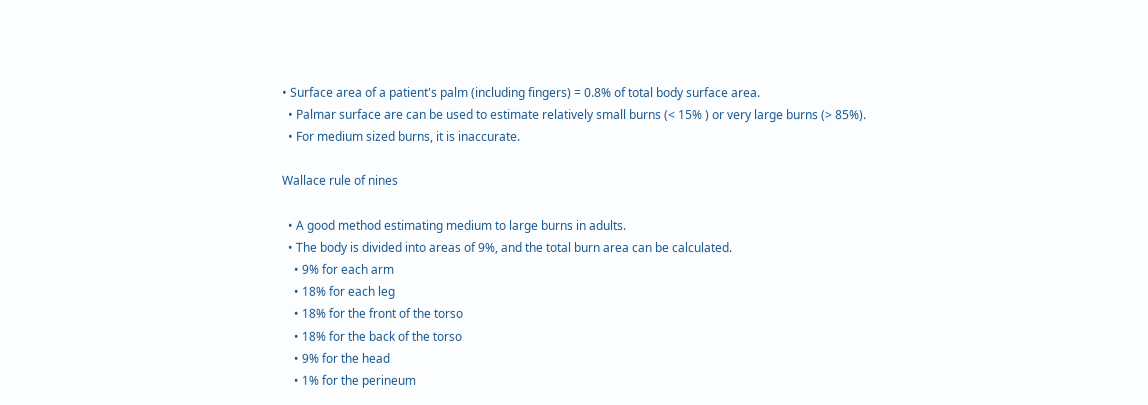• Surface area of a patient's palm (including fingers) = 0.8% of total body surface area.
  • Palmar surface are can be used to estimate relatively small burns (< 15% ) or very large burns (> 85%).
  • For medium sized burns, it is inaccurate.

Wallace rule of nines

  • A good method estimating medium to large burns in adults.
  • The body is divided into areas of 9%, and the total burn area can be calculated.
    • 9% for each arm
    • 18% for each leg
    • 18% for the front of the torso
    • 18% for the back of the torso
    • 9% for the head
    • 1% for the perineum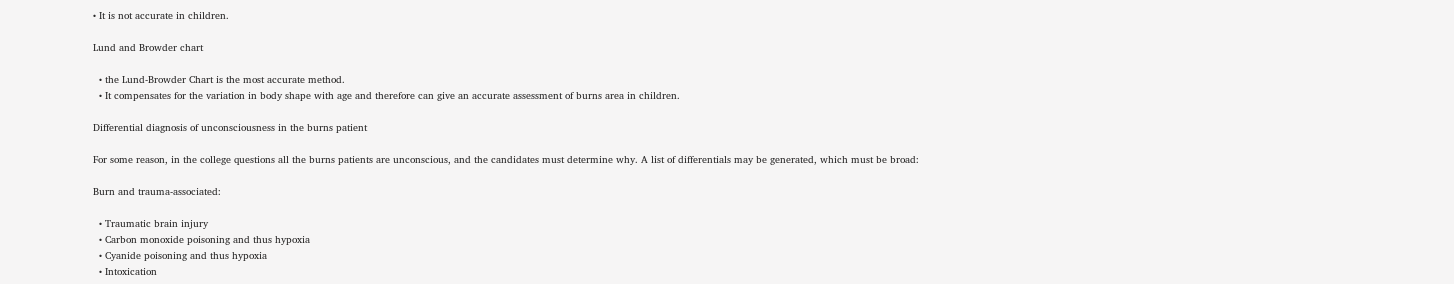• It is not accurate in children.

Lund and Browder chart

  • the Lund-Browder Chart is the most accurate method.
  • It compensates for the variation in body shape with age and therefore can give an accurate assessment of burns area in children.

Differential diagnosis of unconsciousness in the burns patient

For some reason, in the college questions all the burns patients are unconscious, and the candidates must determine why. A list of differentials may be generated, which must be broad:

Burn and trauma-associated:

  • Traumatic brain injury
  • Carbon monoxide poisoning and thus hypoxia
  • Cyanide poisoning and thus hypoxia
  • Intoxication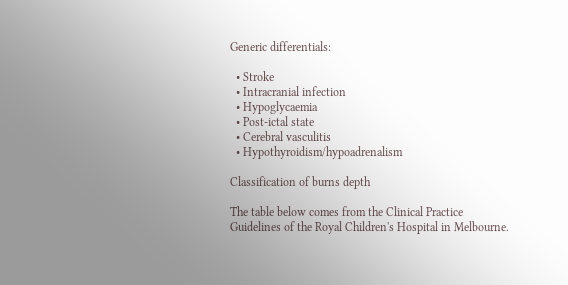Generic differentials:

  • Stroke
  • Intracranial infection
  • Hypoglycaemia
  • Post-ictal state
  • Cerebral vasculitis
  • Hypothyroidism/hypoadrenalism

Classification of burns depth

The table below comes from the Clinical Practice Guidelines of the Royal Children's Hospital in Melbourne.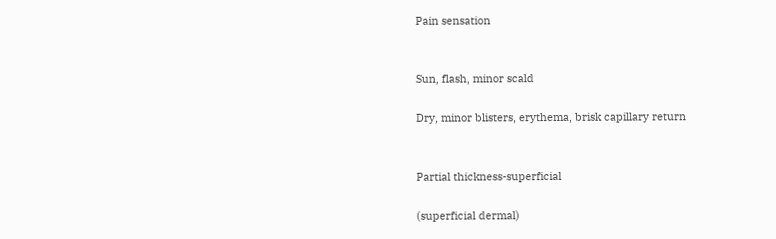Pain sensation


Sun, flash, minor scald

Dry, minor blisters, erythema, brisk capillary return


Partial thickness-superficial

(superficial dermal)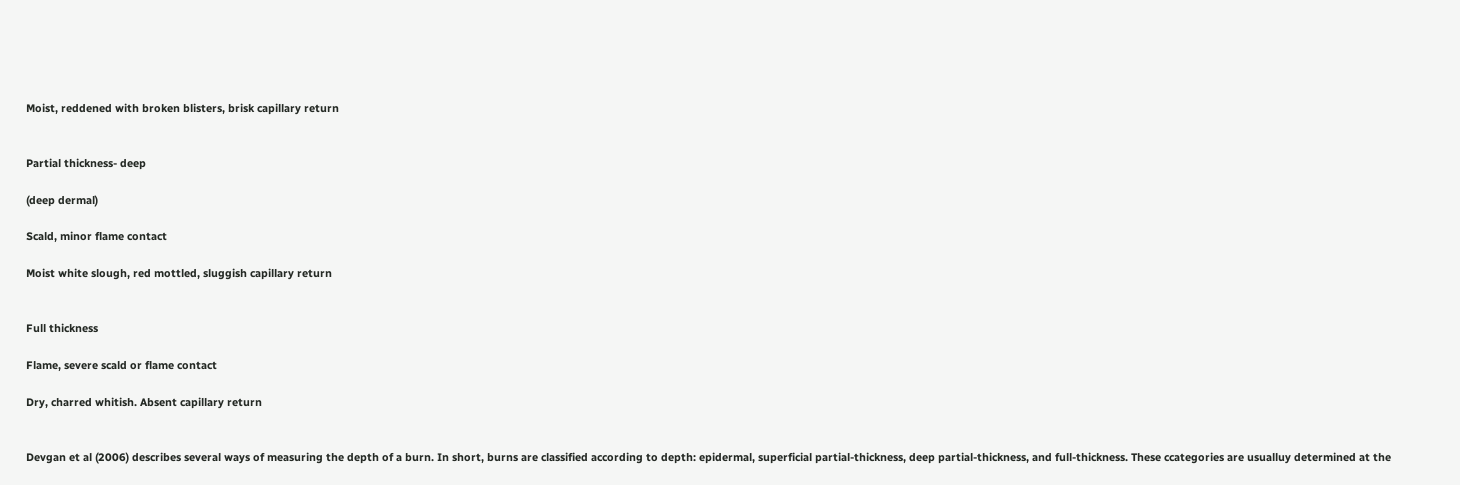Moist, reddened with broken blisters, brisk capillary return


Partial thickness- deep

(deep dermal)

Scald, minor flame contact

Moist white slough, red mottled, sluggish capillary return


Full thickness

Flame, severe scald or flame contact

Dry, charred whitish. Absent capillary return


Devgan et al (2006) describes several ways of measuring the depth of a burn. In short, burns are classified according to depth: epidermal, superficial partial-thickness, deep partial-thickness, and full-thickness. These ccategories are usualluy determined at the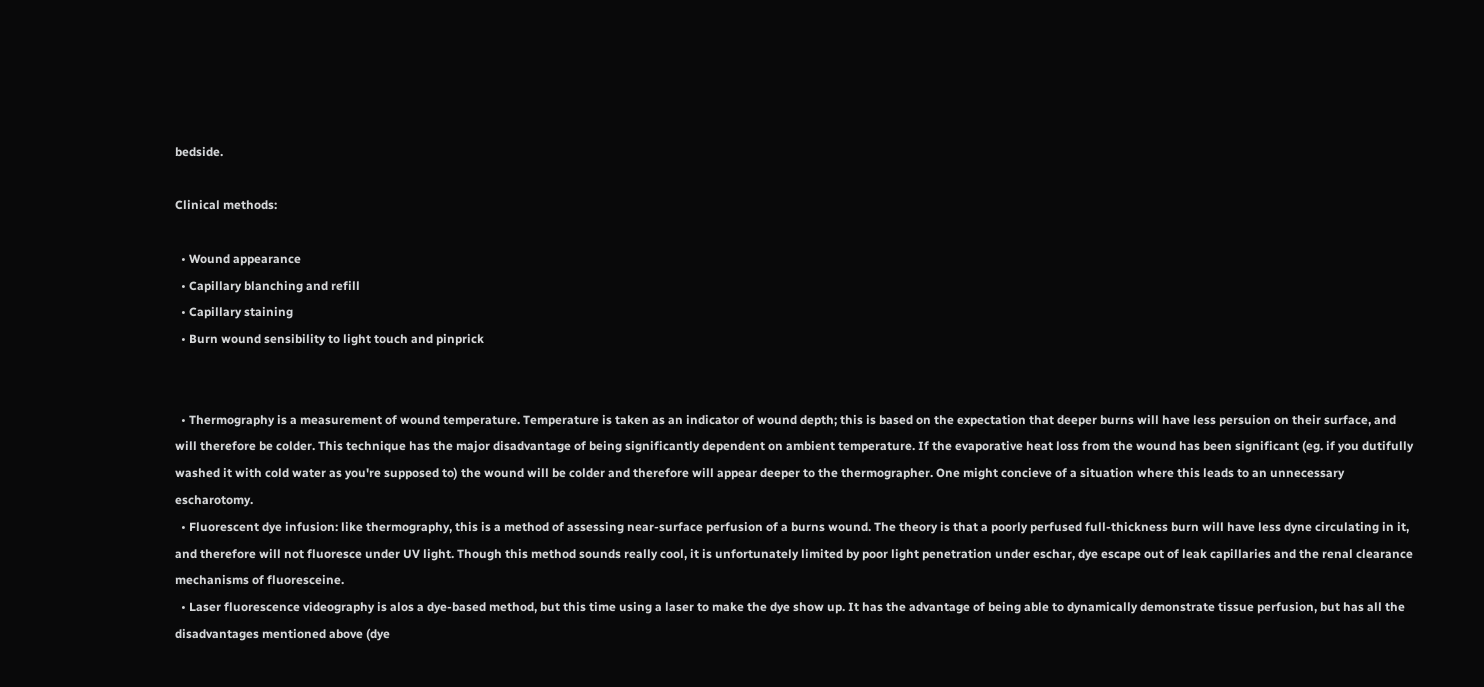bedside.

Clinical methods:

  • Wound appearance
  • Capillary blanching and refill
  • Capillary staining
  • Burn wound sensibility to light touch and pinprick


  • Thermography is a measurement of wound temperature. Temperature is taken as an indicator of wound depth; this is based on the expectation that deeper burns will have less persuion on their surface, and will therefore be colder. This technique has the major disadvantage of being significantly dependent on ambient temperature. If the evaporative heat loss from the wound has been significant (eg. if you dutifully washed it with cold water as you're supposed to) the wound will be colder and therefore will appear deeper to the thermographer. One might concieve of a situation where this leads to an unnecessary escharotomy.
  • Fluorescent dye infusion: like thermography, this is a method of assessing near-surface perfusion of a burns wound. The theory is that a poorly perfused full-thickness burn will have less dyne circulating in it, and therefore will not fluoresce under UV light. Though this method sounds really cool, it is unfortunately limited by poor light penetration under eschar, dye escape out of leak capillaries and the renal clearance mechanisms of fluoresceine.
  • Laser fluorescence videography is alos a dye-based method, but this time using a laser to make the dye show up. It has the advantage of being able to dynamically demonstrate tissue perfusion, but has all the disadvantages mentioned above (dye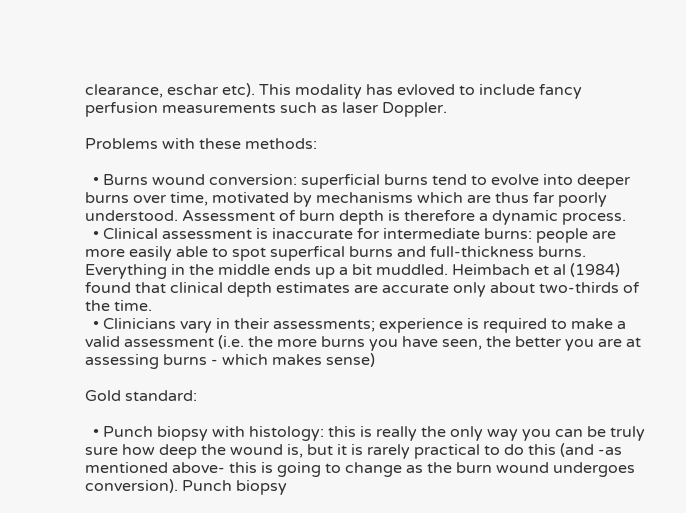clearance, eschar etc). This modality has evloved to include fancy perfusion measurements such as laser Doppler.

Problems with these methods:

  • Burns wound conversion: superficial burns tend to evolve into deeper burns over time, motivated by mechanisms which are thus far poorly understood. Assessment of burn depth is therefore a dynamic process.
  • Clinical assessment is inaccurate for intermediate burns: people are more easily able to spot superfical burns and full-thickness burns. Everything in the middle ends up a bit muddled. Heimbach et al (1984) found that clinical depth estimates are accurate only about two-thirds of the time.
  • Clinicians vary in their assessments; experience is required to make a valid assessment (i.e. the more burns you have seen, the better you are at assessing burns - which makes sense)

Gold standard:

  • Punch biopsy with histology: this is really the only way you can be truly sure how deep the wound is, but it is rarely practical to do this (and -as mentioned above- this is going to change as the burn wound undergoes conversion). Punch biopsy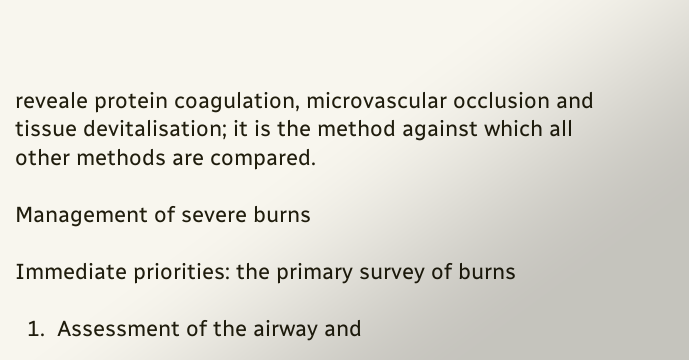reveale protein coagulation, microvascular occlusion and tissue devitalisation; it is the method against which all other methods are compared.

Management of severe burns

Immediate priorities: the primary survey of burns

  1.  Assessment of the airway and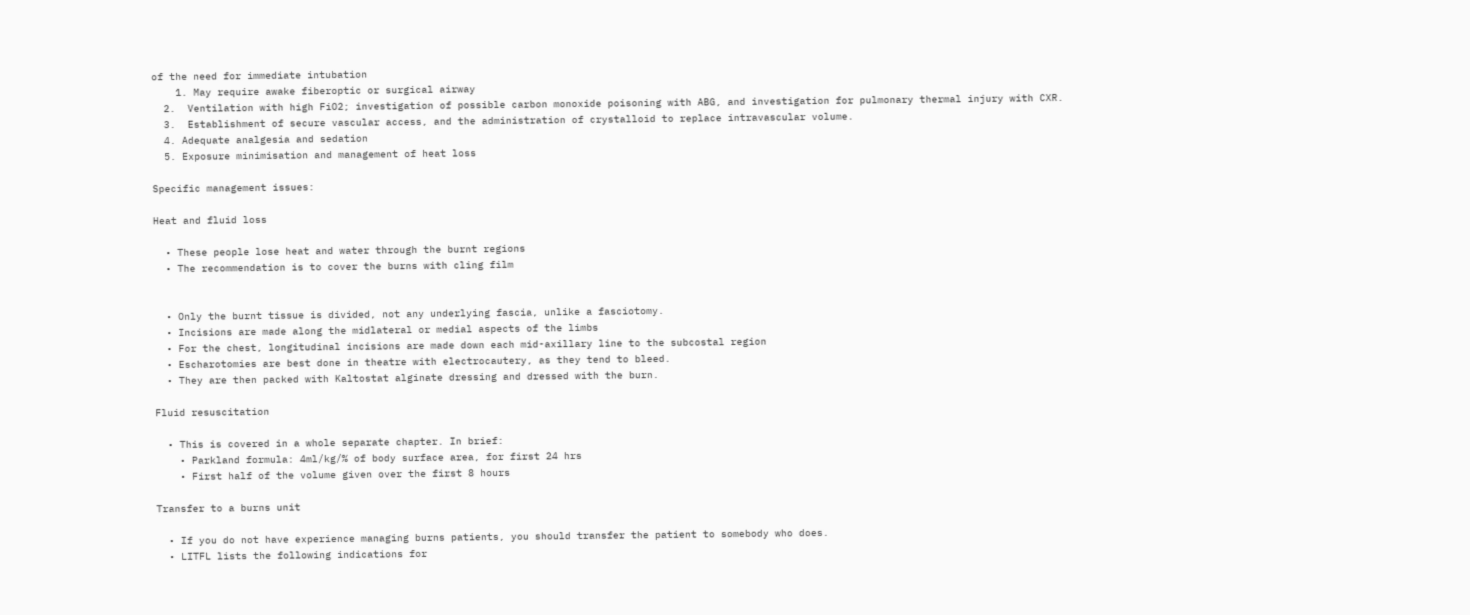of the need for immediate intubation
    1. May require awake fiberoptic or surgical airway
  2.  Ventilation with high FiO2; investigation of possible carbon monoxide poisoning with ABG, and investigation for pulmonary thermal injury with CXR.
  3.  Establishment of secure vascular access, and the administration of crystalloid to replace intravascular volume.
  4. Adequate analgesia and sedation
  5. Exposure minimisation and management of heat loss

Specific management issues:

Heat and fluid loss

  • These people lose heat and water through the burnt regions
  • The recommendation is to cover the burns with cling film


  • Only the burnt tissue is divided, not any underlying fascia, unlike a fasciotomy.
  • Incisions are made along the midlateral or medial aspects of the limbs
  • For the chest, longitudinal incisions are made down each mid-axillary line to the subcostal region
  • Escharotomies are best done in theatre with electrocautery, as they tend to bleed.
  • They are then packed with Kaltostat alginate dressing and dressed with the burn.

Fluid resuscitation

  • This is covered in a whole separate chapter. In brief:
    • Parkland formula: 4ml/kg/% of body surface area, for first 24 hrs
    • First half of the volume given over the first 8 hours

Transfer to a burns unit

  • If you do not have experience managing burns patients, you should transfer the patient to somebody who does.
  • LITFL lists the following indications for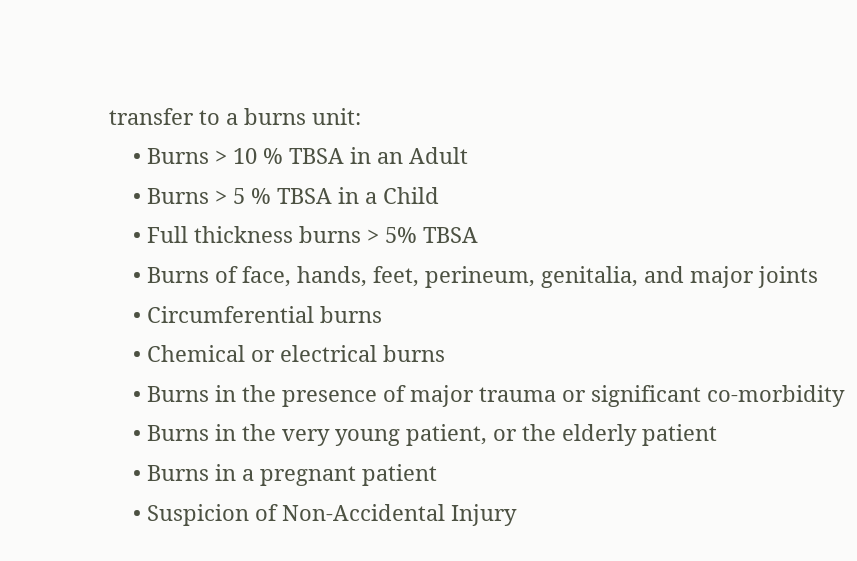transfer to a burns unit:
    • Burns > 10 % TBSA in an Adult
    • Burns > 5 % TBSA in a Child
    • Full thickness burns > 5% TBSA
    • Burns of face, hands, feet, perineum, genitalia, and major joints
    • Circumferential burns
    • Chemical or electrical burns
    • Burns in the presence of major trauma or significant co-morbidity
    • Burns in the very young patient, or the elderly patient
    • Burns in a pregnant patient
    • Suspicion of Non-Accidental Injury